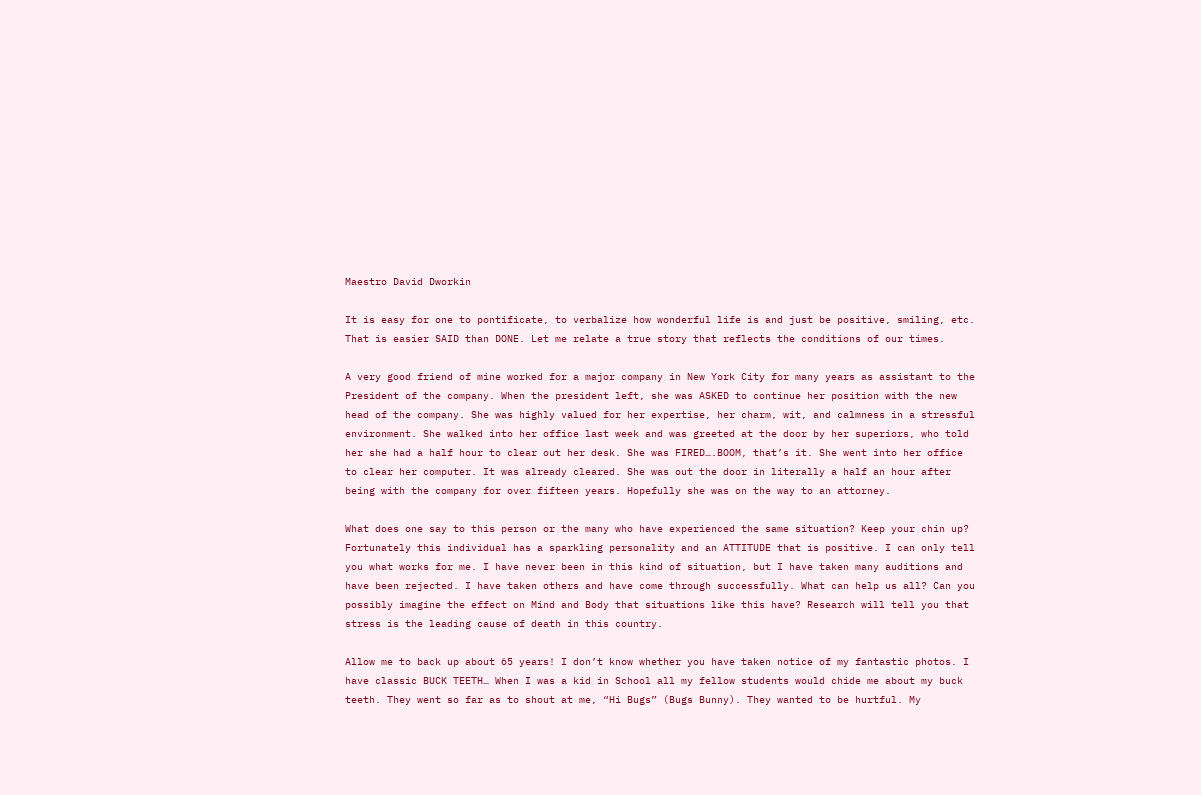Maestro David Dworkin

It is easy for one to pontificate, to verbalize how wonderful life is and just be positive, smiling, etc. That is easier SAID than DONE. Let me relate a true story that reflects the conditions of our times.

A very good friend of mine worked for a major company in New York City for many years as assistant to the President of the company. When the president left, she was ASKED to continue her position with the new head of the company. She was highly valued for her expertise, her charm, wit, and calmness in a stressful environment. She walked into her office last week and was greeted at the door by her superiors, who told her she had a half hour to clear out her desk. She was FIRED….BOOM, that’s it. She went into her office to clear her computer. It was already cleared. She was out the door in literally a half an hour after being with the company for over fifteen years. Hopefully she was on the way to an attorney.

What does one say to this person or the many who have experienced the same situation? Keep your chin up? Fortunately this individual has a sparkling personality and an ATTITUDE that is positive. I can only tell you what works for me. I have never been in this kind of situation, but I have taken many auditions and have been rejected. I have taken others and have come through successfully. What can help us all? Can you possibly imagine the effect on Mind and Body that situations like this have? Research will tell you that stress is the leading cause of death in this country.

Allow me to back up about 65 years! I don’t know whether you have taken notice of my fantastic photos. I have classic BUCK TEETH… When I was a kid in School all my fellow students would chide me about my buck teeth. They went so far as to shout at me, “Hi Bugs” (Bugs Bunny). They wanted to be hurtful. My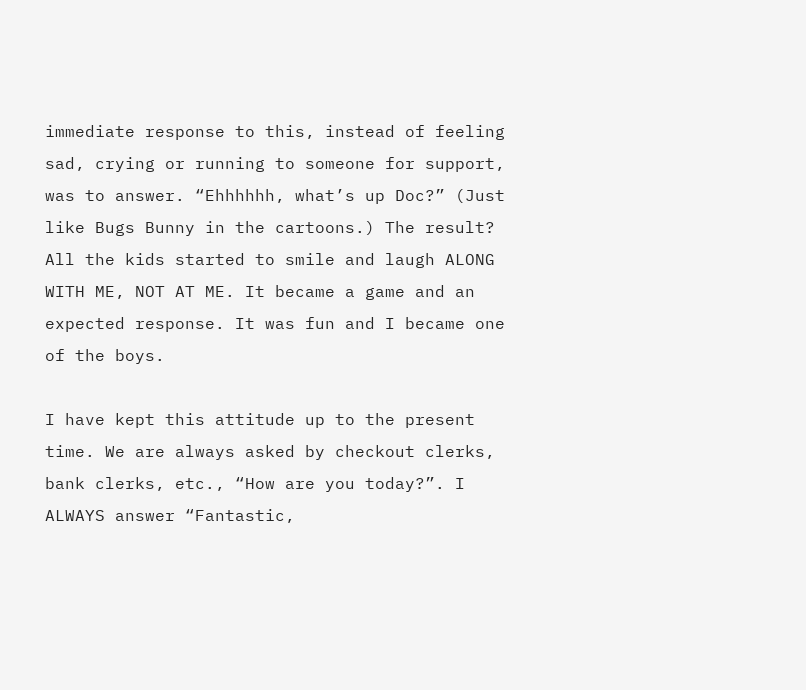immediate response to this, instead of feeling sad, crying or running to someone for support, was to answer. “Ehhhhhh, what’s up Doc?” (Just like Bugs Bunny in the cartoons.) The result? All the kids started to smile and laugh ALONG WITH ME, NOT AT ME. It became a game and an expected response. It was fun and I became one of the boys.

I have kept this attitude up to the present time. We are always asked by checkout clerks, bank clerks, etc., “How are you today?”. I ALWAYS answer “Fantastic,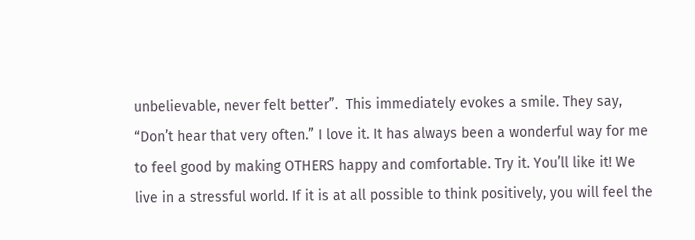unbelievable, never felt better”.  This immediately evokes a smile. They say, “Don’t hear that very often.” I love it. It has always been a wonderful way for me to feel good by making OTHERS happy and comfortable. Try it. You’ll like it! We live in a stressful world. If it is at all possible to think positively, you will feel the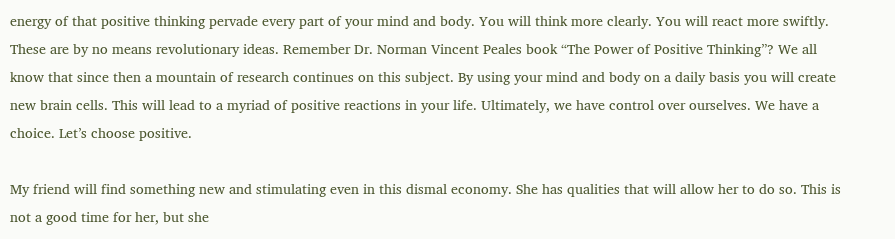energy of that positive thinking pervade every part of your mind and body. You will think more clearly. You will react more swiftly. These are by no means revolutionary ideas. Remember Dr. Norman Vincent Peales book “The Power of Positive Thinking”? We all know that since then a mountain of research continues on this subject. By using your mind and body on a daily basis you will create new brain cells. This will lead to a myriad of positive reactions in your life. Ultimately, we have control over ourselves. We have a choice. Let’s choose positive.

My friend will find something new and stimulating even in this dismal economy. She has qualities that will allow her to do so. This is not a good time for her, but she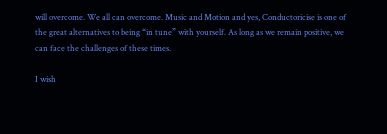will overcome. We all can overcome. Music and Motion and yes, Conductoricise is one of the great alternatives to being “in tune” with yourself. As long as we remain positive, we can face the challenges of these times.

I wish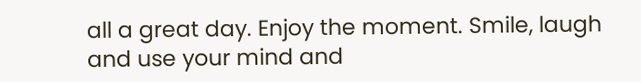all a great day. Enjoy the moment. Smile, laugh and use your mind and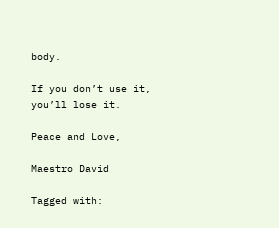body.

If you don’t use it, you’ll lose it.

Peace and Love,

Maestro David

Tagged with: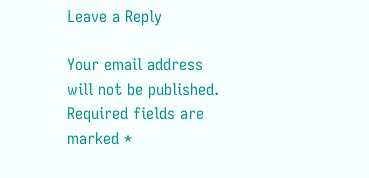Leave a Reply

Your email address will not be published. Required fields are marked *